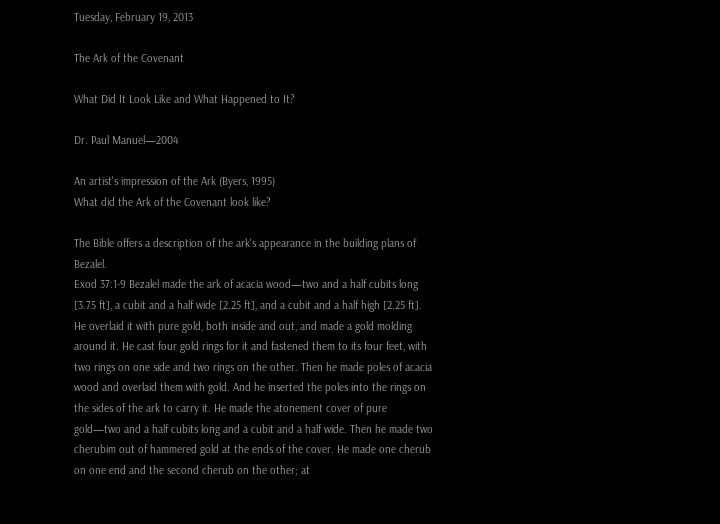Tuesday, February 19, 2013

The Ark of the Covenant

What Did It Look Like and What Happened to It?

Dr. Paul Manuel—2004

An artist's impression of the Ark (Byers, 1995)
What did the Ark of the Covenant look like?

The Bible offers a description of the ark's appearance in the building plans of Bezalel.
Exod 37:1-9 Bezalel made the ark of acacia wood—two and a half cubits long [3.75 ft], a cubit and a half wide [2.25 ft], and a cubit and a half high [2.25 ft]. He overlaid it with pure gold, both inside and out, and made a gold molding around it. He cast four gold rings for it and fastened them to its four feet, with two rings on one side and two rings on the other. Then he made poles of acacia wood and overlaid them with gold. And he inserted the poles into the rings on the sides of the ark to carry it. He made the atonement cover of pure gold—two and a half cubits long and a cubit and a half wide. Then he made two cherubim out of hammered gold at the ends of the cover. He made one cherub on one end and the second cherub on the other; at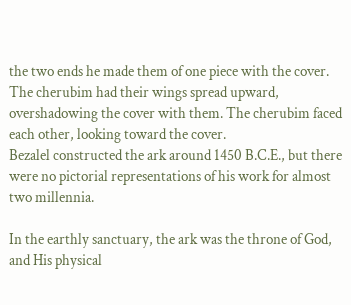the two ends he made them of one piece with the cover. The cherubim had their wings spread upward, overshadowing the cover with them. The cherubim faced each other, looking toward the cover.
Bezalel constructed the ark around 1450 B.C.E., but there were no pictorial representations of his work for almost two millennia.

In the earthly sanctuary, the ark was the throne of God, and His physical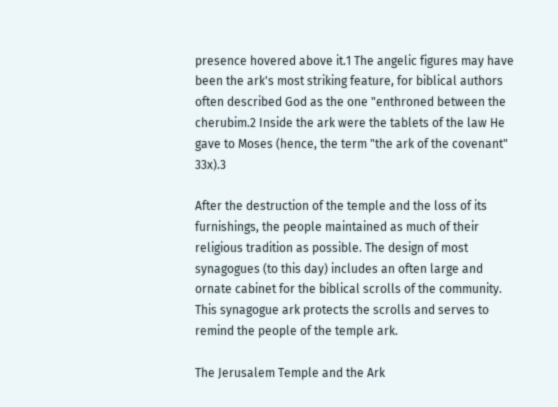presence hovered above it.1 The angelic figures may have been the ark's most striking feature, for biblical authors often described God as the one "enthroned between the cherubim.2 Inside the ark were the tablets of the law He gave to Moses (hence, the term "the ark of the covenant" 33x).3

After the destruction of the temple and the loss of its furnishings, the people maintained as much of their religious tradition as possible. The design of most synagogues (to this day) includes an often large and ornate cabinet for the biblical scrolls of the community. This synagogue ark protects the scrolls and serves to remind the people of the temple ark.

The Jerusalem Temple and the Ark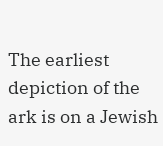The earliest depiction of the ark is on a Jewish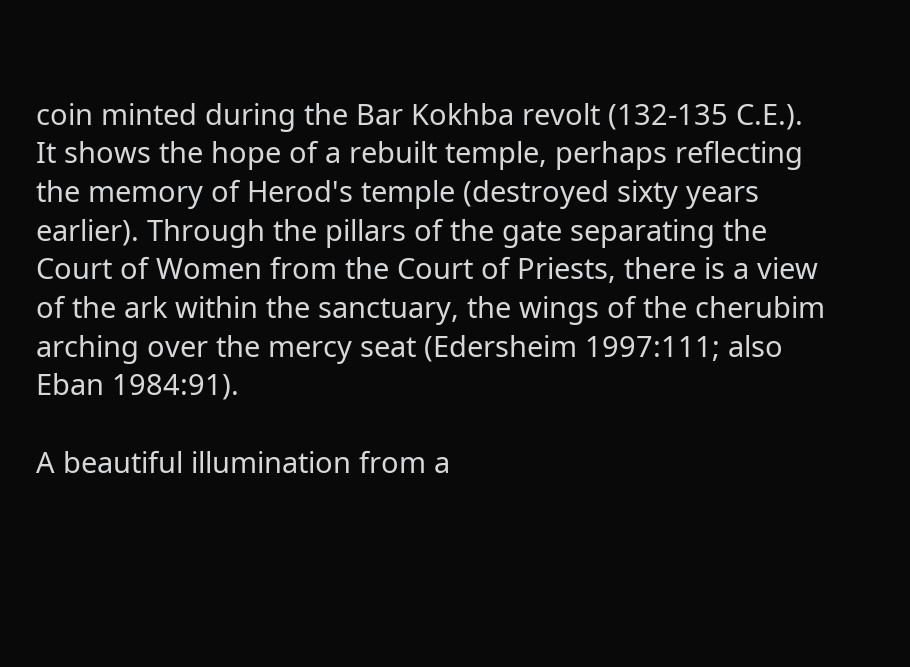coin minted during the Bar Kokhba revolt (132-135 C.E.). It shows the hope of a rebuilt temple, perhaps reflecting the memory of Herod's temple (destroyed sixty years earlier). Through the pillars of the gate separating the Court of Women from the Court of Priests, there is a view of the ark within the sanctuary, the wings of the cherubim arching over the mercy seat (Edersheim 1997:111; also Eban 1984:91).

A beautiful illumination from a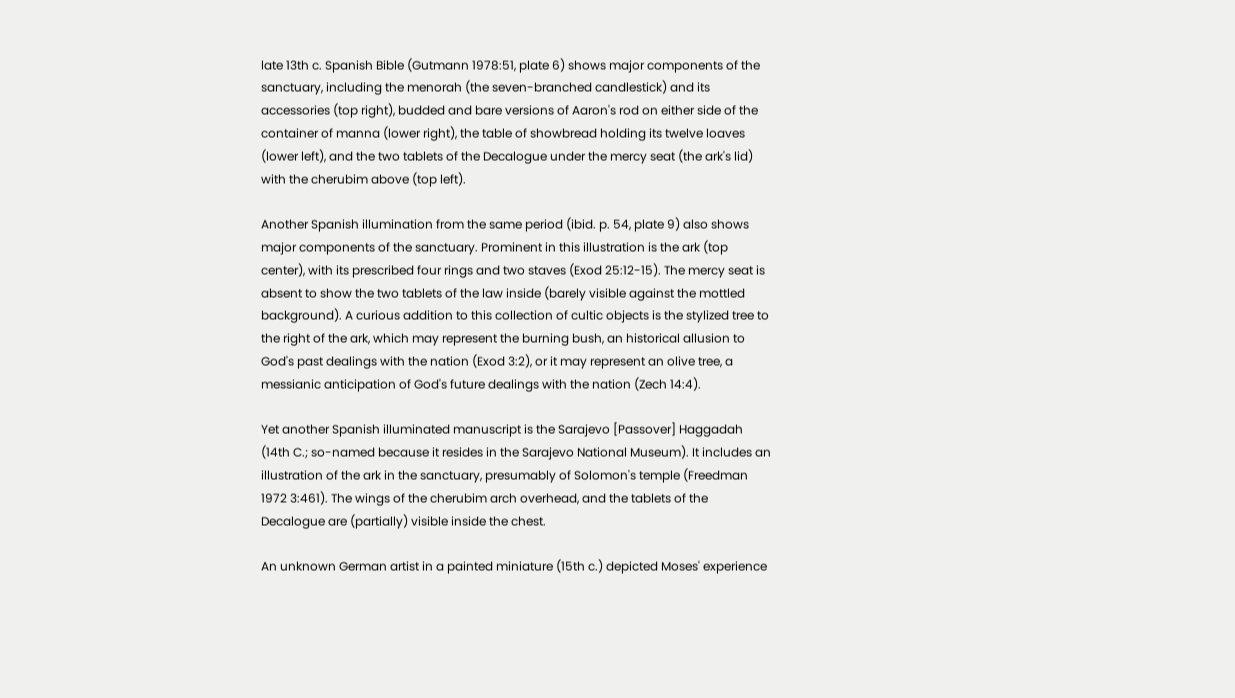late 13th c. Spanish Bible (Gutmann 1978:51, plate 6) shows major components of the sanctuary, including the menorah (the seven-branched candlestick) and its accessories (top right), budded and bare versions of Aaron's rod on either side of the container of manna (lower right), the table of showbread holding its twelve loaves (lower left), and the two tablets of the Decalogue under the mercy seat (the ark's lid) with the cherubim above (top left).

Another Spanish illumination from the same period (ibid. p. 54, plate 9) also shows major components of the sanctuary. Prominent in this illustration is the ark (top center), with its prescribed four rings and two staves (Exod 25:12-15). The mercy seat is absent to show the two tablets of the law inside (barely visible against the mottled background). A curious addition to this collection of cultic objects is the stylized tree to the right of the ark, which may represent the burning bush, an historical allusion to God's past dealings with the nation (Exod 3:2), or it may represent an olive tree, a messianic anticipation of God's future dealings with the nation (Zech 14:4).

Yet another Spanish illuminated manuscript is the Sarajevo [Passover] Haggadah (14th C.; so-named because it resides in the Sarajevo National Museum). It includes an illustration of the ark in the sanctuary, presumably of Solomon's temple (Freedman 1972 3:461). The wings of the cherubim arch overhead, and the tablets of the Decalogue are (partially) visible inside the chest.

An unknown German artist in a painted miniature (15th c.) depicted Moses' experience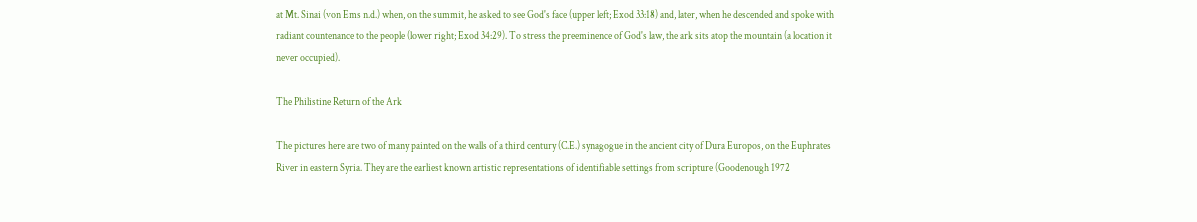at Mt. Sinai (von Ems n.d.) when, on the summit, he asked to see God's face (upper left; Exod 33:18) and, later, when he descended and spoke with radiant countenance to the people (lower right; Exod 34:29). To stress the preeminence of God's law, the ark sits atop the mountain (a location it never occupied).

The Philistine Return of the Ark

The pictures here are two of many painted on the walls of a third century (C.E.) synagogue in the ancient city of Dura Europos, on the Euphrates River in eastern Syria. They are the earliest known artistic representations of identifiable settings from scripture (Goodenough 1972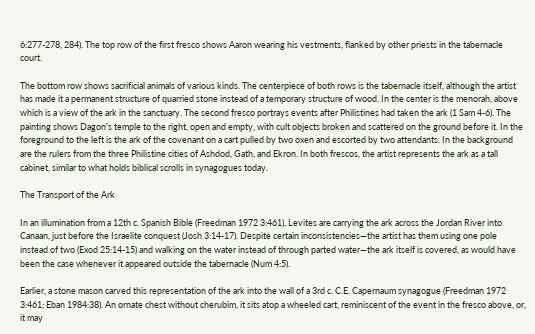6:277-278, 284). The top row of the first fresco shows Aaron wearing his vestments, flanked by other priests in the tabernacle court.

The bottom row shows sacrificial animals of various kinds. The centerpiece of both rows is the tabernacle itself, although the artist has made it a permanent structure of quarried stone instead of a temporary structure of wood. In the center is the menorah, above which is a view of the ark in the sanctuary. The second fresco portrays events after Philistines had taken the ark (1 Sam 4-6). The painting shows Dagon's temple to the right, open and empty, with cult objects broken and scattered on the ground before it. In the foreground to the left is the ark of the covenant on a cart pulled by two oxen and escorted by two attendants. In the background are the rulers from the three Philistine cities of Ashdod, Gath, and Ekron. In both frescos, the artist represents the ark as a tall cabinet, similar to what holds biblical scrolls in synagogues today.

The Transport of the Ark

In an illumination from a 12th c. Spanish Bible (Freedman 1972 3:461), Levites are carrying the ark across the Jordan River into Canaan, just before the Israelite conquest (Josh 3:14-17). Despite certain inconsistencies—the artist has them using one pole instead of two (Exod 25:14-15) and walking on the water instead of through parted water—the ark itself is covered, as would have been the case whenever it appeared outside the tabernacle (Num 4:5).

Earlier, a stone mason carved this representation of the ark into the wall of a 3rd c. C.E. Capernaum synagogue (Freedman 1972 3:461; Eban 1984:38). An ornate chest without cherubim, it sits atop a wheeled cart, reminiscent of the event in the fresco above, or, it may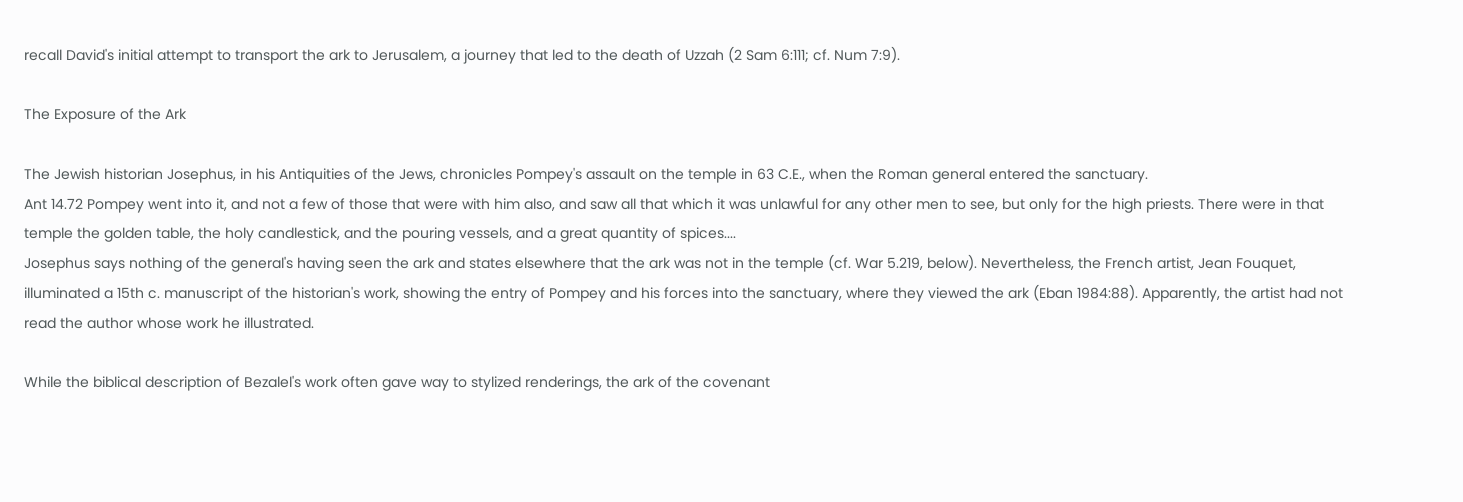recall David's initial attempt to transport the ark to Jerusalem, a journey that led to the death of Uzzah (2 Sam 6:111; cf. Num 7:9).

The Exposure of the Ark

The Jewish historian Josephus, in his Antiquities of the Jews, chronicles Pompey's assault on the temple in 63 C.E., when the Roman general entered the sanctuary.
Ant 14.72 Pompey went into it, and not a few of those that were with him also, and saw all that which it was unlawful for any other men to see, but only for the high priests. There were in that temple the golden table, the holy candlestick, and the pouring vessels, and a great quantity of spices....
Josephus says nothing of the general's having seen the ark and states elsewhere that the ark was not in the temple (cf. War 5.219, below). Nevertheless, the French artist, Jean Fouquet, illuminated a 15th c. manuscript of the historian's work, showing the entry of Pompey and his forces into the sanctuary, where they viewed the ark (Eban 1984:88). Apparently, the artist had not read the author whose work he illustrated.

While the biblical description of Bezalel's work often gave way to stylized renderings, the ark of the covenant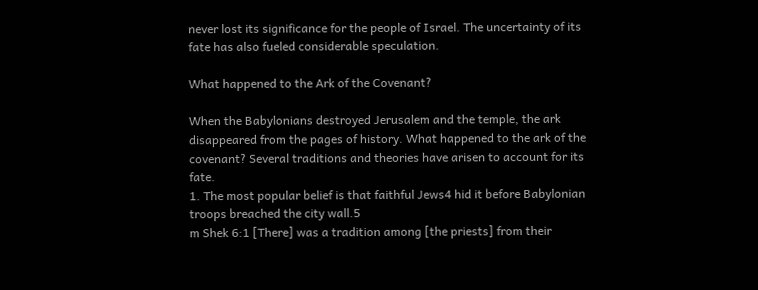never lost its significance for the people of Israel. The uncertainty of its fate has also fueled considerable speculation.

What happened to the Ark of the Covenant?

When the Babylonians destroyed Jerusalem and the temple, the ark disappeared from the pages of history. What happened to the ark of the covenant? Several traditions and theories have arisen to account for its fate.
1. The most popular belief is that faithful Jews4 hid it before Babylonian troops breached the city wall.5
m Shek 6:1 [There] was a tradition among [the priests] from their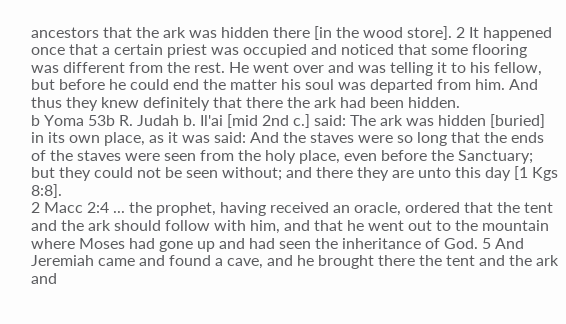ancestors that the ark was hidden there [in the wood store]. 2 It happened once that a certain priest was occupied and noticed that some flooring was different from the rest. He went over and was telling it to his fellow, but before he could end the matter his soul was departed from him. And thus they knew definitely that there the ark had been hidden.
b Yoma 53b R. Judah b. Il'ai [mid 2nd c.] said: The ark was hidden [buried] in its own place, as it was said: And the staves were so long that the ends of the staves were seen from the holy place, even before the Sanctuary; but they could not be seen without; and there they are unto this day [1 Kgs 8:8].
2 Macc 2:4 ... the prophet, having received an oracle, ordered that the tent and the ark should follow with him, and that he went out to the mountain where Moses had gone up and had seen the inheritance of God. 5 And Jeremiah came and found a cave, and he brought there the tent and the ark and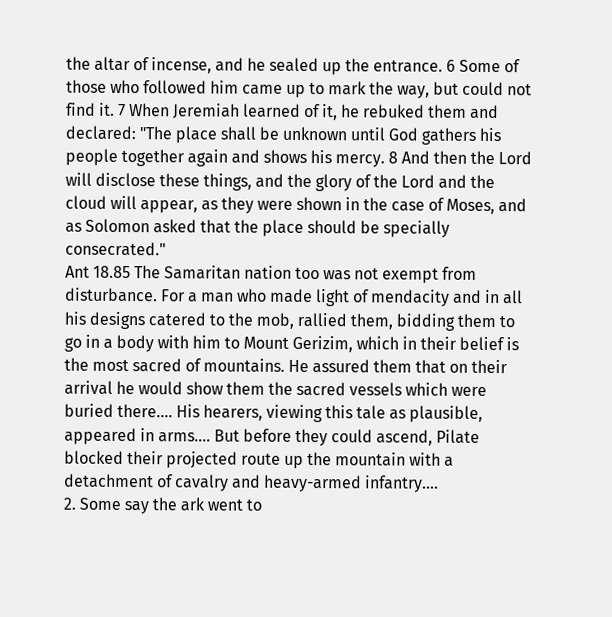the altar of incense, and he sealed up the entrance. 6 Some of those who followed him came up to mark the way, but could not find it. 7 When Jeremiah learned of it, he rebuked them and declared: "The place shall be unknown until God gathers his people together again and shows his mercy. 8 And then the Lord will disclose these things, and the glory of the Lord and the cloud will appear, as they were shown in the case of Moses, and as Solomon asked that the place should be specially consecrated."
Ant 18.85 The Samaritan nation too was not exempt from disturbance. For a man who made light of mendacity and in all his designs catered to the mob, rallied them, bidding them to go in a body with him to Mount Gerizim, which in their belief is the most sacred of mountains. He assured them that on their arrival he would show them the sacred vessels which were buried there.... His hearers, viewing this tale as plausible, appeared in arms.... But before they could ascend, Pilate blocked their projected route up the mountain with a detachment of cavalry and heavy-armed infantry....
2. Some say the ark went to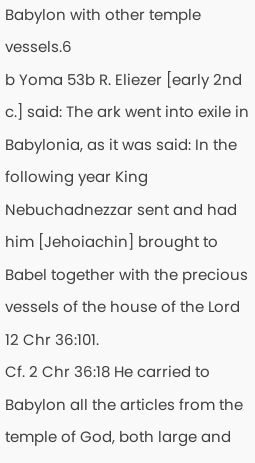Babylon with other temple vessels.6
b Yoma 53b R. Eliezer [early 2nd c.] said: The ark went into exile in Babylonia, as it was said: In the following year King Nebuchadnezzar sent and had him [Jehoiachin] brought to Babel together with the precious vessels of the house of the Lord 12 Chr 36:101.
Cf. 2 Chr 36:18 He carried to Babylon all the articles from the temple of God, both large and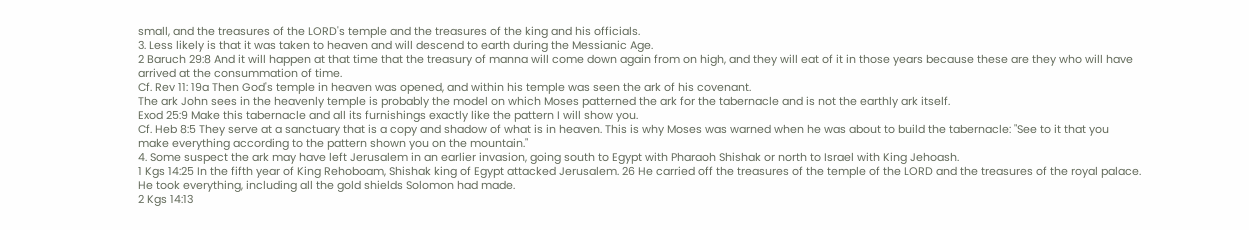small, and the treasures of the LORD's temple and the treasures of the king and his officials.
3. Less likely is that it was taken to heaven and will descend to earth during the Messianic Age.
2 Baruch 29:8 And it will happen at that time that the treasury of manna will come down again from on high, and they will eat of it in those years because these are they who will have arrived at the consummation of time.
Cf. Rev 11: 19a Then God's temple in heaven was opened, and within his temple was seen the ark of his covenant.
The ark John sees in the heavenly temple is probably the model on which Moses patterned the ark for the tabernacle and is not the earthly ark itself.
Exod 25:9 Make this tabernacle and all its furnishings exactly like the pattern I will show you.
Cf. Heb 8:5 They serve at a sanctuary that is a copy and shadow of what is in heaven. This is why Moses was warned when he was about to build the tabernacle: "See to it that you make everything according to the pattern shown you on the mountain."
4. Some suspect the ark may have left Jerusalem in an earlier invasion, going south to Egypt with Pharaoh Shishak or north to Israel with King Jehoash.
1 Kgs 14:25 In the fifth year of King Rehoboam, Shishak king of Egypt attacked Jerusalem. 26 He carried off the treasures of the temple of the LORD and the treasures of the royal palace. He took everything, including all the gold shields Solomon had made.
2 Kgs 14:13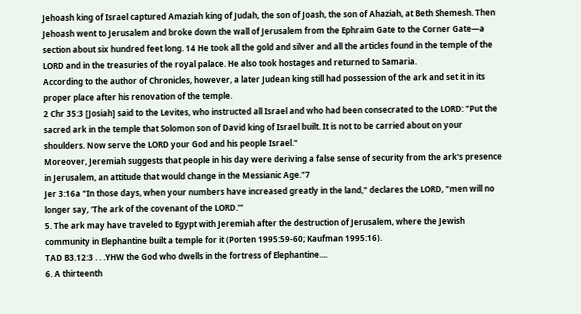Jehoash king of Israel captured Amaziah king of Judah, the son of Joash, the son of Ahaziah, at Beth Shemesh. Then Jehoash went to Jerusalem and broke down the wall of Jerusalem from the Ephraim Gate to the Corner Gate—a section about six hundred feet long. 14 He took all the gold and silver and all the articles found in the temple of the LORD and in the treasuries of the royal palace. He also took hostages and returned to Samaria.
According to the author of Chronicles, however, a later Judean king still had possession of the ark and set it in its proper place after his renovation of the temple.
2 Chr 35:3 [Josiah] said to the Levites, who instructed all Israel and who had been consecrated to the LORD: "Put the sacred ark in the temple that Solomon son of David king of Israel built. It is not to be carried about on your shoulders. Now serve the LORD your God and his people Israel."
Moreover, Jeremiah suggests that people in his day were deriving a false sense of security from the ark's presence in Jerusalem, an attitude that would change in the Messianic Age."7
Jer 3:16a "In those days, when your numbers have increased greatly in the land," declares the LORD, "men will no longer say, 'The ark of the covenant of the LORD.'"
5. The ark may have traveled to Egypt with Jeremiah after the destruction of Jerusalem, where the Jewish community in Elephantine built a temple for it (Porten 1995:59-60; Kaufman 1995:16).
TAD B3.12:3 . . .YHW the God who dwells in the fortress of Elephantine....
6. A thirteenth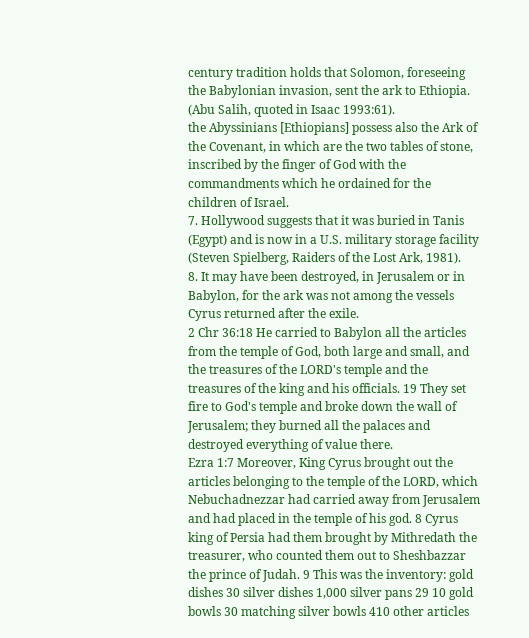century tradition holds that Solomon, foreseeing the Babylonian invasion, sent the ark to Ethiopia. (Abu Salih, quoted in Isaac 1993:61).
the Abyssinians [Ethiopians] possess also the Ark of the Covenant, in which are the two tables of stone, inscribed by the finger of God with the commandments which he ordained for the children of Israel.
7. Hollywood suggests that it was buried in Tanis (Egypt) and is now in a U.S. military storage facility (Steven Spielberg, Raiders of the Lost Ark, 1981).
8. It may have been destroyed, in Jerusalem or in Babylon, for the ark was not among the vessels Cyrus returned after the exile.
2 Chr 36:18 He carried to Babylon all the articles from the temple of God, both large and small, and the treasures of the LORD's temple and the treasures of the king and his officials. 19 They set fire to God's temple and broke down the wall of Jerusalem; they burned all the palaces and destroyed everything of value there.
Ezra 1:7 Moreover, King Cyrus brought out the articles belonging to the temple of the LORD, which Nebuchadnezzar had carried away from Jerusalem and had placed in the temple of his god. 8 Cyrus king of Persia had them brought by Mithredath the treasurer, who counted them out to Sheshbazzar the prince of Judah. 9 This was the inventory: gold dishes 30 silver dishes 1,000 silver pans 29 10 gold bowls 30 matching silver bowls 410 other articles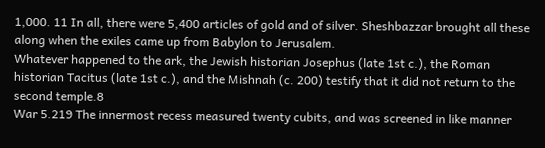1,000. 11 In all, there were 5,400 articles of gold and of silver. Sheshbazzar brought all these along when the exiles came up from Babylon to Jerusalem.
Whatever happened to the ark, the Jewish historian Josephus (late 1st c.), the Roman historian Tacitus (late 1st c.), and the Mishnah (c. 200) testify that it did not return to the second temple.8
War 5.219 The innermost recess measured twenty cubits, and was screened in like manner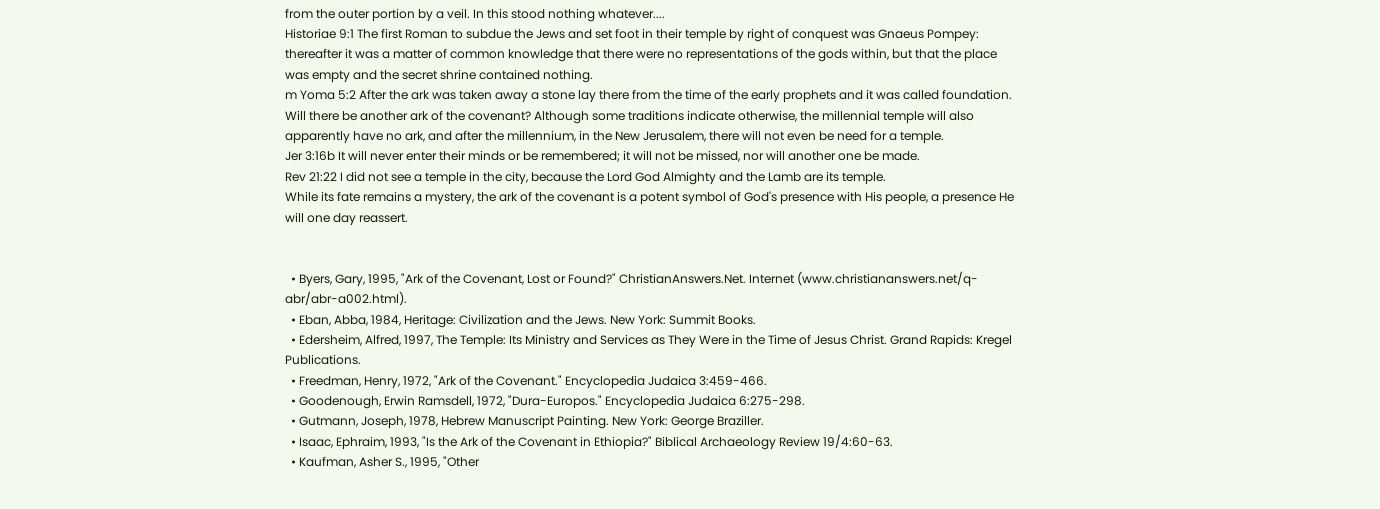from the outer portion by a veil. In this stood nothing whatever....
Historiae 9:1 The first Roman to subdue the Jews and set foot in their temple by right of conquest was Gnaeus Pompey: thereafter it was a matter of common knowledge that there were no representations of the gods within, but that the place was empty and the secret shrine contained nothing.
m Yoma 5:2 After the ark was taken away a stone lay there from the time of the early prophets and it was called foundation.
Will there be another ark of the covenant? Although some traditions indicate otherwise, the millennial temple will also apparently have no ark, and after the millennium, in the New Jerusalem, there will not even be need for a temple.
Jer 3:16b It will never enter their minds or be remembered; it will not be missed, nor will another one be made.
Rev 21:22 I did not see a temple in the city, because the Lord God Almighty and the Lamb are its temple.
While its fate remains a mystery, the ark of the covenant is a potent symbol of God's presence with His people, a presence He will one day reassert.


  • Byers, Gary, 1995, "Ark of the Covenant, Lost or Found?" ChristianAnswers.Net. Internet (www.christiananswers.net/q-abr/abr-a002.html).
  • Eban, Abba, 1984, Heritage: Civilization and the Jews. New York: Summit Books.
  • Edersheim, Alfred, 1997, The Temple: Its Ministry and Services as They Were in the Time of Jesus Christ. Grand Rapids: Kregel Publications.
  • Freedman, Henry, 1972, "Ark of the Covenant." Encyclopedia Judaica 3:459-466.
  • Goodenough, Erwin Ramsdell, 1972, "Dura-Europos." Encyclopedia Judaica 6:275-298.
  • Gutmann, Joseph, 1978, Hebrew Manuscript Painting. New York: George Braziller.
  • Isaac, Ephraim, 1993, "Is the Ark of the Covenant in Ethiopia?" Biblical Archaeology Review 19/4:60-63.
  • Kaufman, Asher S., 1995, "Other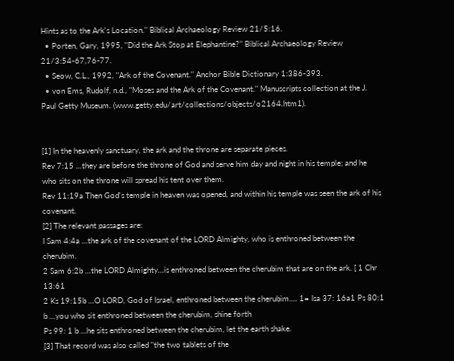Hints as to the Ark's Location." Biblical Archaeology Review 21/5:16.
  • Porten, Gary, 1995, "Did the Ark Stop at Elephantine?" Biblical Archaeology Review 21/3:54-67,76-77.
  • Seow, C.L., 1992, "Ark of the Covenant." Anchor Bible Dictionary 1:386-393.
  • von Ems, Rudolf, n.d., "Moses and the Ark of the Covenant." Manuscripts collection at the J. Paul Getty Museum. (www.getty.edu/art/collections/objects/o2164.htm1).


[1] In the heavenly sanctuary, the ark and the throne are separate pieces.
Rev 7:15 ...they are before the throne of God and serve him day and night in his temple; and he who sits on the throne will spread his tent over them.
Rev 11:19a Then God's temple in heaven was opened, and within his temple was seen the ark of his covenant.
[2] The relevant passages are:
I Sam 4:4a ...the ark of the covenant of the LORD Almighty, who is enthroned between the cherubim.
2 Sam 6:2b ...the LORD Almighty...is enthroned between the cherubim that are on the ark. [ 1 Chr 13:61
2 Ks 19:15b ...O LORD, God of Israel, enthroned between the cherubim.... 1= Isa 37: 16a1 Ps 80:1 b ...you who sit enthroned between the cherubim, shine forth
Ps 99: 1 b ...he sits enthroned between the cherubim, let the earth shake.
[3] That record was also called "the two tablets of the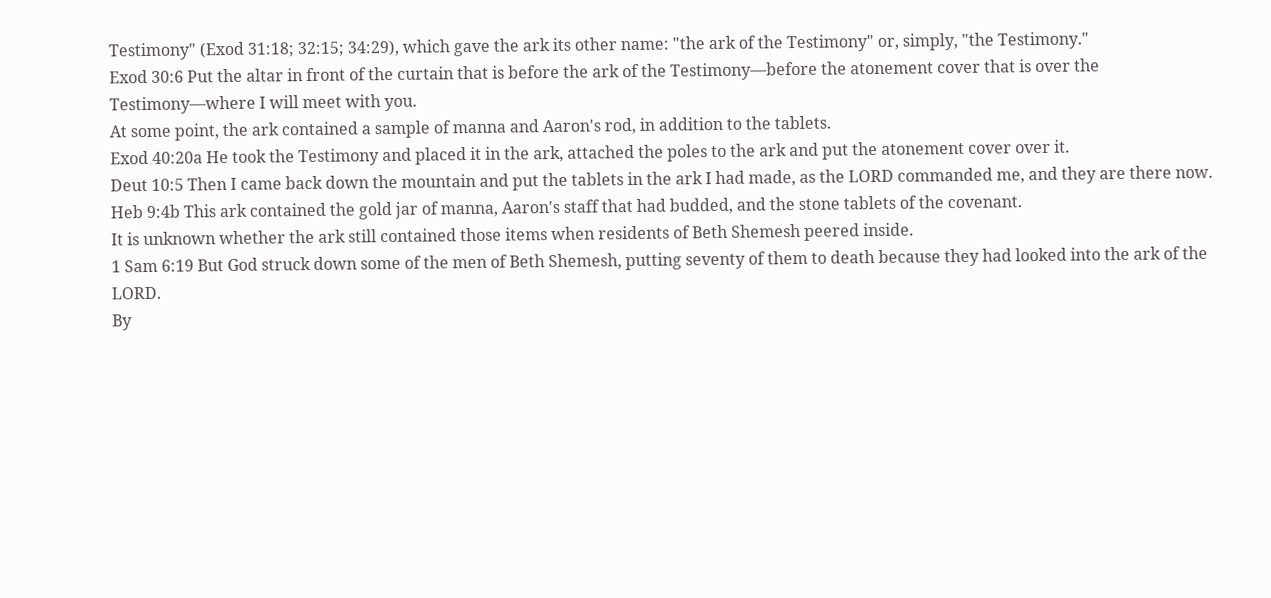Testimony" (Exod 31:18; 32:15; 34:29), which gave the ark its other name: "the ark of the Testimony" or, simply, "the Testimony."
Exod 30:6 Put the altar in front of the curtain that is before the ark of the Testimony—before the atonement cover that is over the Testimony—where I will meet with you.
At some point, the ark contained a sample of manna and Aaron's rod, in addition to the tablets.
Exod 40:20a He took the Testimony and placed it in the ark, attached the poles to the ark and put the atonement cover over it.
Deut 10:5 Then I came back down the mountain and put the tablets in the ark I had made, as the LORD commanded me, and they are there now.
Heb 9:4b This ark contained the gold jar of manna, Aaron's staff that had budded, and the stone tablets of the covenant.
It is unknown whether the ark still contained those items when residents of Beth Shemesh peered inside.
1 Sam 6:19 But God struck down some of the men of Beth Shemesh, putting seventy of them to death because they had looked into the ark of the LORD.
By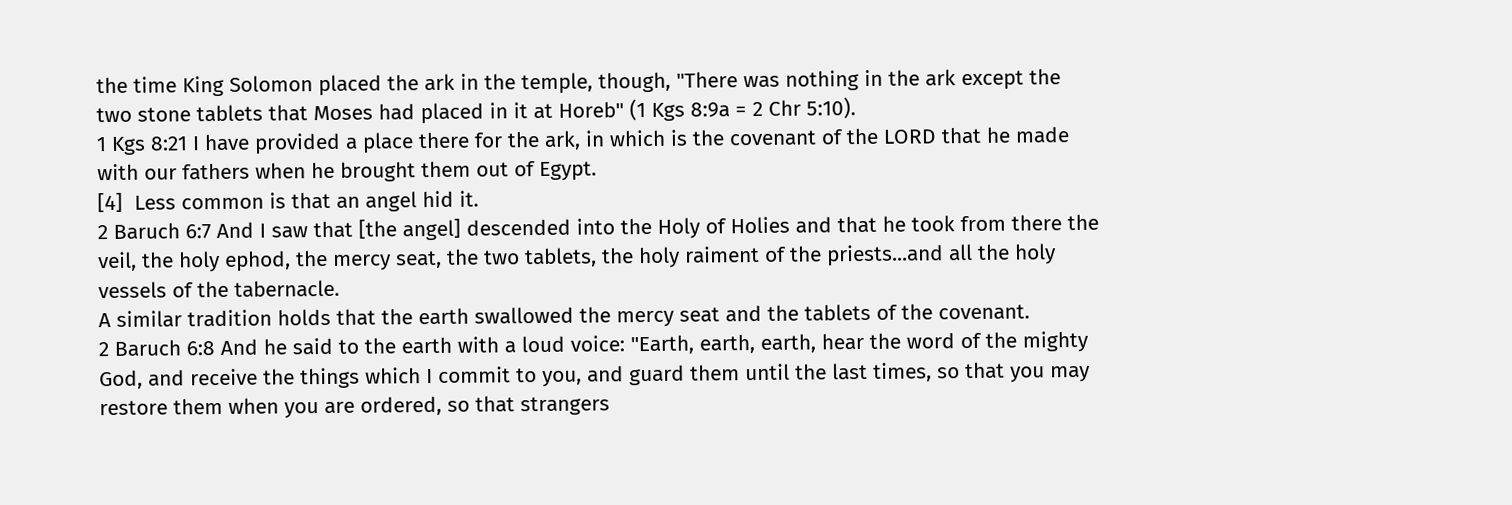the time King Solomon placed the ark in the temple, though, "There was nothing in the ark except the two stone tablets that Moses had placed in it at Horeb" (1 Kgs 8:9a = 2 Chr 5:10).
1 Kgs 8:21 I have provided a place there for the ark, in which is the covenant of the LORD that he made with our fathers when he brought them out of Egypt.
[4]  Less common is that an angel hid it.
2 Baruch 6:7 And I saw that [the angel] descended into the Holy of Holies and that he took from there the veil, the holy ephod, the mercy seat, the two tablets, the holy raiment of the priests...and all the holy vessels of the tabernacle.
A similar tradition holds that the earth swallowed the mercy seat and the tablets of the covenant.
2 Baruch 6:8 And he said to the earth with a loud voice: "Earth, earth, earth, hear the word of the mighty God, and receive the things which I commit to you, and guard them until the last times, so that you may restore them when you are ordered, so that strangers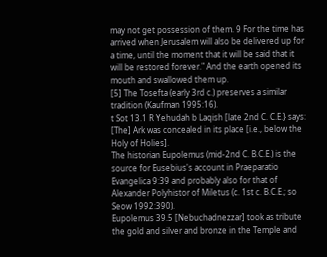may not get possession of them. 9 For the time has arrived when Jerusalem will also be delivered up for a time, until the moment that it will be said that it will be restored forever." And the earth opened its mouth and swallowed them up.
[5] The Tosefta (early 3rd c.) preserves a similar tradition (Kaufman 1995:16).
t Sot 13.1 R Yehudah b Laqish [late 2nd C. C.E.} says: [The] Ark was concealed in its place [i.e., below the Holy of Holies].
The historian Eupolemus (mid-2nd C. B.C.E.) is the source for Eusebius's account in Praeparatio Evangelica 9:39 and probably also for that of Alexander Polyhistor of Miletus (c. 1st c. B.C.E.; so Seow 1992:390).
Eupolemus 39.5 [Nebuchadnezzar] took as tribute the gold and silver and bronze in the Temple and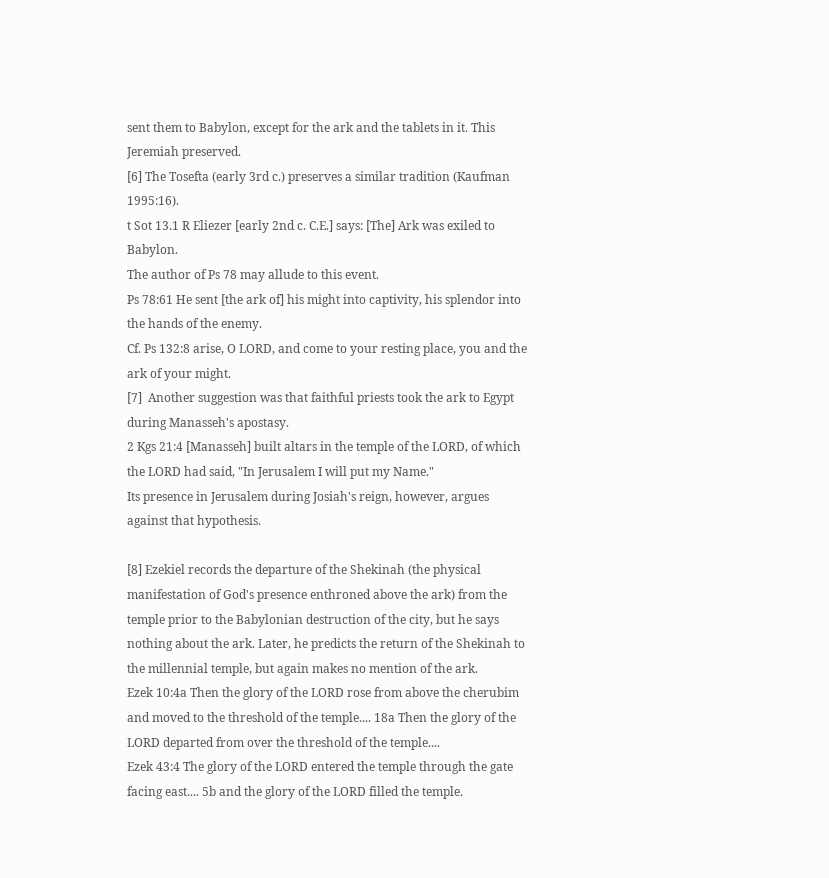sent them to Babylon, except for the ark and the tablets in it. This Jeremiah preserved.
[6] The Tosefta (early 3rd c.) preserves a similar tradition (Kaufman 1995:16).
t Sot 13.1 R Eliezer [early 2nd c. C.E.] says: [The] Ark was exiled to Babylon.
The author of Ps 78 may allude to this event.
Ps 78:61 He sent [the ark of] his might into captivity, his splendor into the hands of the enemy.
Cf. Ps 132:8 arise, O LORD, and come to your resting place, you and the ark of your might.
[7]  Another suggestion was that faithful priests took the ark to Egypt during Manasseh's apostasy.
2 Kgs 21:4 [Manasseh] built altars in the temple of the LORD, of which the LORD had said, "In Jerusalem I will put my Name."
Its presence in Jerusalem during Josiah's reign, however, argues against that hypothesis.

[8] Ezekiel records the departure of the Shekinah (the physical manifestation of God's presence enthroned above the ark) from the temple prior to the Babylonian destruction of the city, but he says nothing about the ark. Later, he predicts the return of the Shekinah to the millennial temple, but again makes no mention of the ark.
Ezek 10:4a Then the glory of the LORD rose from above the cherubim and moved to the threshold of the temple.... 18a Then the glory of the LORD departed from over the threshold of the temple....
Ezek 43:4 The glory of the LORD entered the temple through the gate facing east.... 5b and the glory of the LORD filled the temple.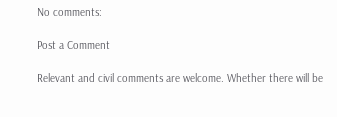No comments:

Post a Comment

Relevant and civil comments are welcome. Whether there will be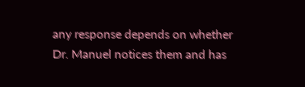any response depends on whether Dr. Manuel notices them and has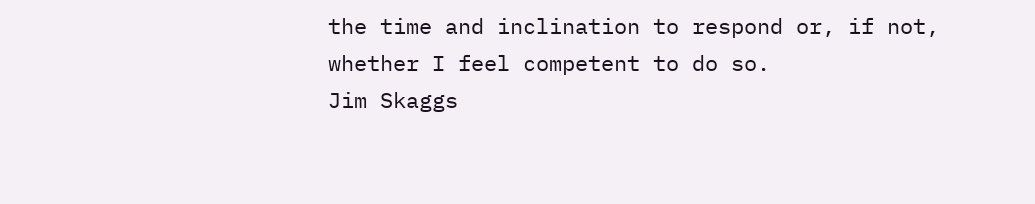the time and inclination to respond or, if not, whether I feel competent to do so.
Jim Skaggs